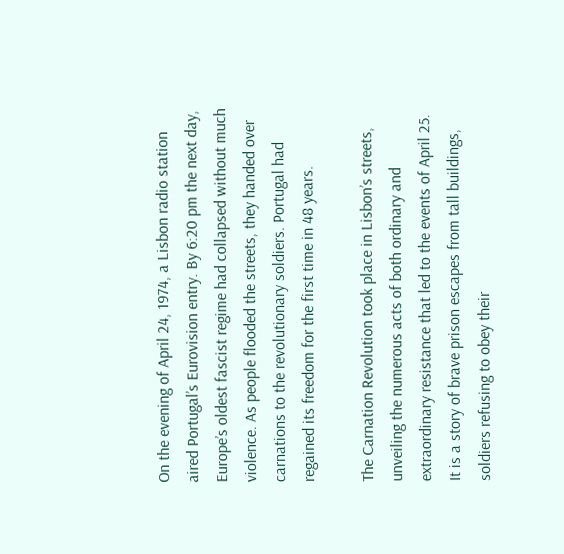On the evening of April 24, 1974, a Lisbon radio station aired Portugal’s Eurovision entry. By 6:20 pm the next day, Europe’s oldest fascist regime had collapsed without much violence. As people flooded the streets, they handed over carnations to the revolutionary soldiers. Portugal had regained its freedom for the first time in 48 years.

The Carnation Revolution took place in Lisbon’s streets, unveiling the numerous acts of both ordinary and extraordinary resistance that led to the events of April 25. It is a story of brave prison escapes from tall buildings, soldiers refusing to obey their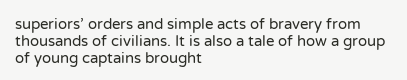superiors’ orders and simple acts of bravery from thousands of civilians. It is also a tale of how a group of young captains brought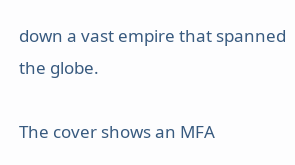down a vast empire that spanned the globe.

The cover shows an MFA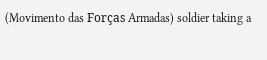(Movimento das Forças Armadas) soldier taking a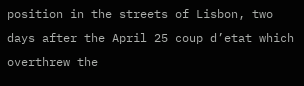position in the streets of Lisbon, two days after the April 25 coup d’etat which overthrew the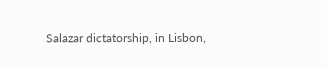Salazar dictatorship, in Lisbon,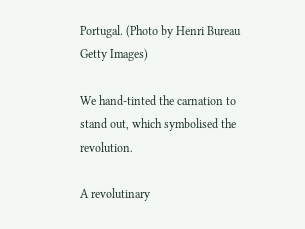Portugal. (Photo by Henri Bureau Getty Images)

We hand-tinted the carnation to stand out, which symbolised the revolution.

A revolutinary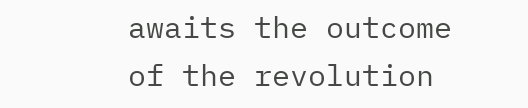awaits the outcome of the revolution